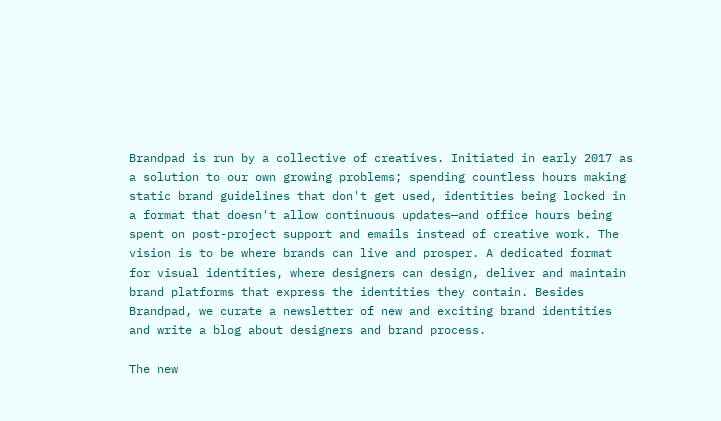Brandpad is run by a collective of creatives. Initiated in early 2017 as a solution to our own growing problems; spending countless hours making static brand guidelines that don't get used, identities being locked in a format that doesn't allow continuous updates—and office hours being spent on post-project support and emails instead of creative work. The vision is to be where brands can live and prosper. A dedicated format for visual identities, where designers can design, deliver and maintain brand platforms that express the identities they contain. Besides Brandpad, we curate a newsletter of new and exciting brand identities and write a blog about designers and brand process.

The new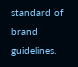standard of brand guidelines.